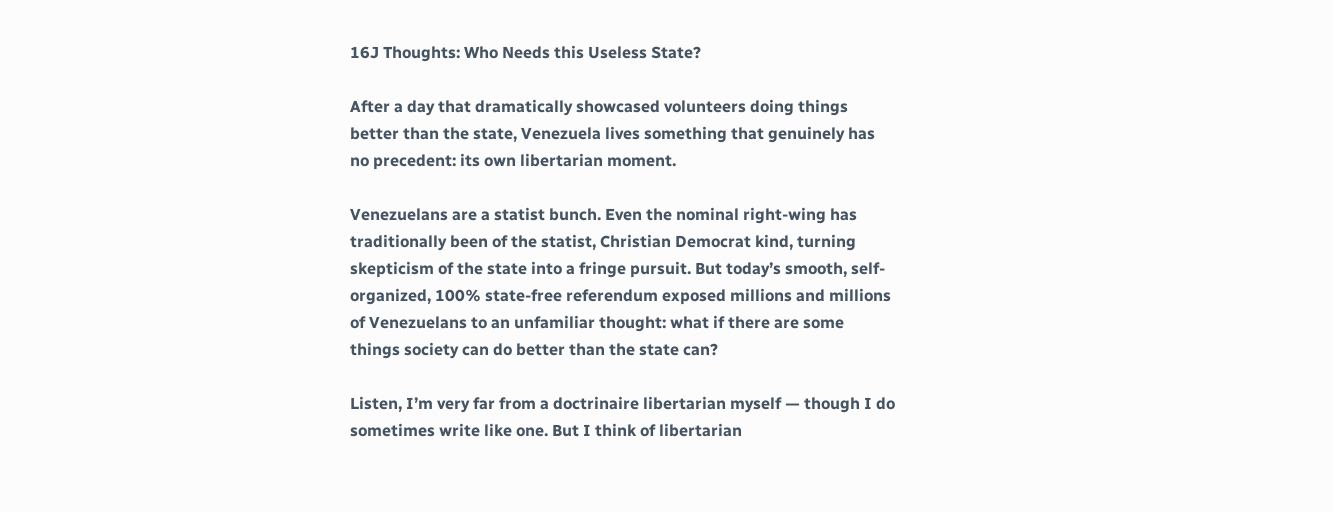16J Thoughts: Who Needs this Useless State?

After a day that dramatically showcased volunteers doing things better than the state, Venezuela lives something that genuinely has no precedent: its own libertarian moment.

Venezuelans are a statist bunch. Even the nominal right-wing has traditionally been of the statist, Christian Democrat kind, turning skepticism of the state into a fringe pursuit. But today’s smooth, self-organized, 100% state-free referendum exposed millions and millions of Venezuelans to an unfamiliar thought: what if there are some things society can do better than the state can?

Listen, I’m very far from a doctrinaire libertarian myself — though I do sometimes write like one. But I think of libertarian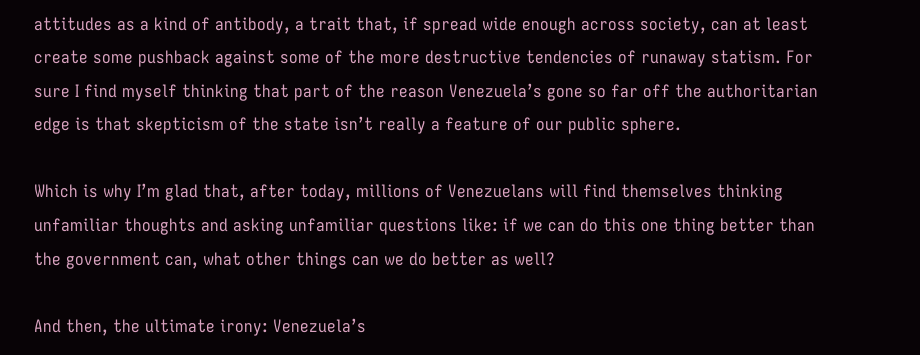attitudes as a kind of antibody, a trait that, if spread wide enough across society, can at least create some pushback against some of the more destructive tendencies of runaway statism. For sure I find myself thinking that part of the reason Venezuela’s gone so far off the authoritarian edge is that skepticism of the state isn’t really a feature of our public sphere.

Which is why I’m glad that, after today, millions of Venezuelans will find themselves thinking unfamiliar thoughts and asking unfamiliar questions like: if we can do this one thing better than the government can, what other things can we do better as well?

And then, the ultimate irony: Venezuela’s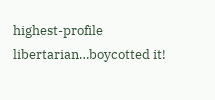highest-profile libertarian…boycotted it!